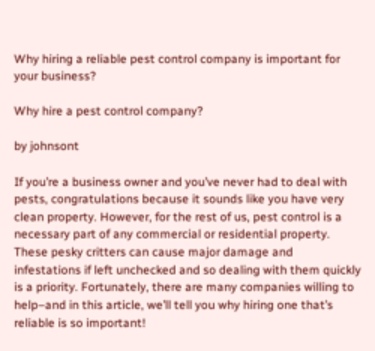Why hiring a reliable pest control company is important for your business?

Why hire a pest control company?

by johnsont

If you’re a business owner and you’ve never had to deal with pests, congratulations because it sounds like you have very clean property. However, for the rest of us, pest control is a necessary part of any commercial or residential property. These pesky critters can cause major damage and infestations if left unchecked and so dealing with them quickly is a priority. Fortunately, there are many companies willing to help–and in this article, we’ll tell you why hiring one that’s reliable is so important!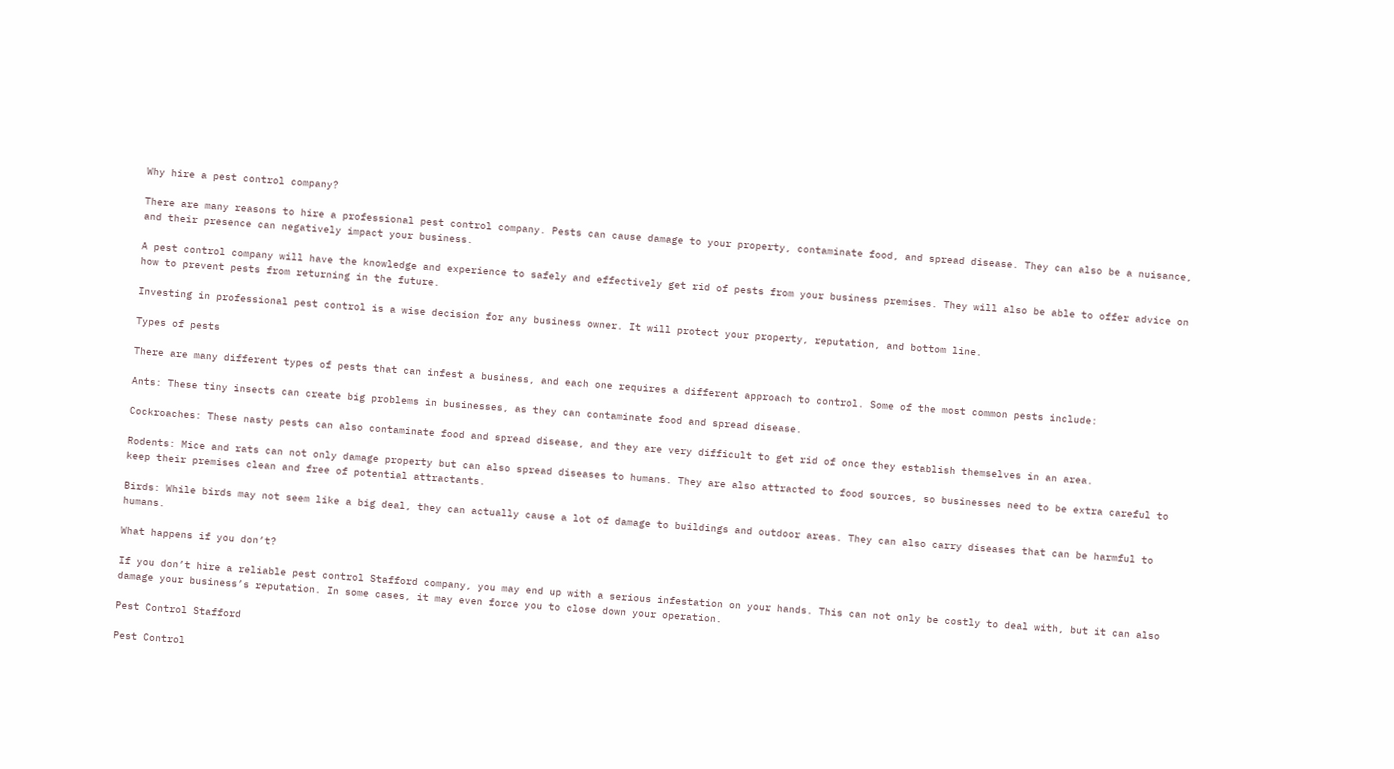Why hire a pest control company?

There are many reasons to hire a professional pest control company. Pests can cause damage to your property, contaminate food, and spread disease. They can also be a nuisance, and their presence can negatively impact your business.

A pest control company will have the knowledge and experience to safely and effectively get rid of pests from your business premises. They will also be able to offer advice on how to prevent pests from returning in the future.

Investing in professional pest control is a wise decision for any business owner. It will protect your property, reputation, and bottom line.

Types of pests

There are many different types of pests that can infest a business, and each one requires a different approach to control. Some of the most common pests include:

Ants: These tiny insects can create big problems in businesses, as they can contaminate food and spread disease.

Cockroaches: These nasty pests can also contaminate food and spread disease, and they are very difficult to get rid of once they establish themselves in an area.

Rodents: Mice and rats can not only damage property but can also spread diseases to humans. They are also attracted to food sources, so businesses need to be extra careful to keep their premises clean and free of potential attractants.

Birds: While birds may not seem like a big deal, they can actually cause a lot of damage to buildings and outdoor areas. They can also carry diseases that can be harmful to humans.

What happens if you don’t?

If you don’t hire a reliable pest control Stafford company, you may end up with a serious infestation on your hands. This can not only be costly to deal with, but it can also damage your business’s reputation. In some cases, it may even force you to close down your operation.

Pest Control Stafford

Pest Control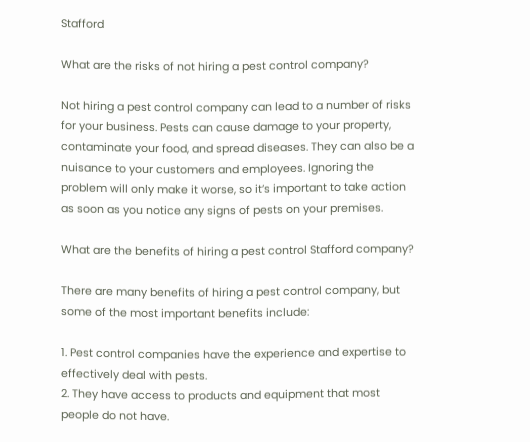Stafford

What are the risks of not hiring a pest control company?

Not hiring a pest control company can lead to a number of risks for your business. Pests can cause damage to your property, contaminate your food, and spread diseases. They can also be a nuisance to your customers and employees. Ignoring the problem will only make it worse, so it’s important to take action as soon as you notice any signs of pests on your premises.

What are the benefits of hiring a pest control Stafford company?

There are many benefits of hiring a pest control company, but some of the most important benefits include:

1. Pest control companies have the experience and expertise to effectively deal with pests.
2. They have access to products and equipment that most people do not have.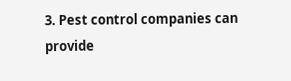3. Pest control companies can provide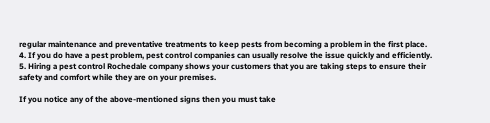regular maintenance and preventative treatments to keep pests from becoming a problem in the first place.
4. If you do have a pest problem, pest control companies can usually resolve the issue quickly and efficiently.
5. Hiring a pest control Rochedale company shows your customers that you are taking steps to ensure their safety and comfort while they are on your premises.

If you notice any of the above-mentioned signs then you must take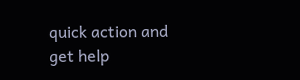quick action and get help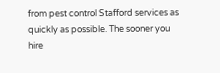from pest control Stafford services as quickly as possible. The sooner you hire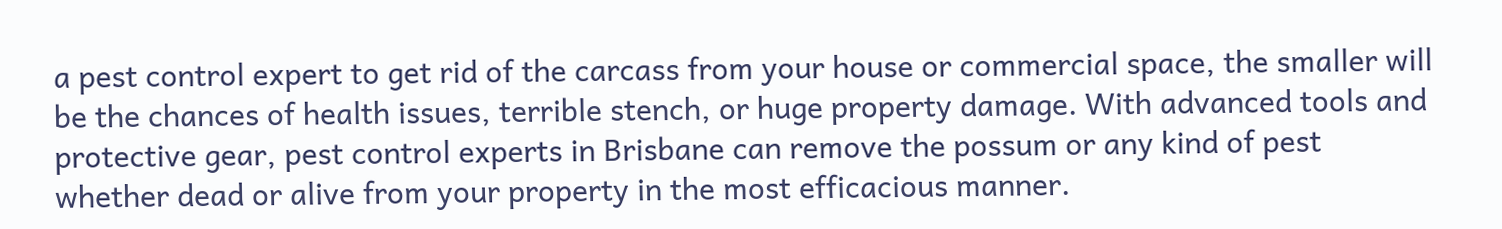a pest control expert to get rid of the carcass from your house or commercial space, the smaller will be the chances of health issues, terrible stench, or huge property damage. With advanced tools and protective gear, pest control experts in Brisbane can remove the possum or any kind of pest whether dead or alive from your property in the most efficacious manner.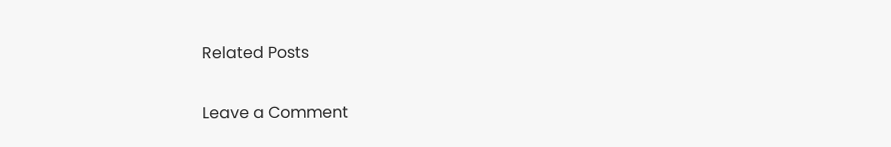Related Posts

Leave a Comment